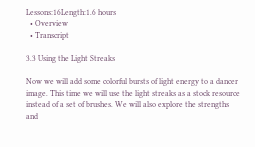Lessons:16Length:1.6 hours
  • Overview
  • Transcript

3.3 Using the Light Streaks

Now we will add some colorful bursts of light energy to a dancer image. This time we will use the light streaks as a stock resource instead of a set of brushes. We will also explore the strengths and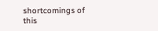shortcomings of this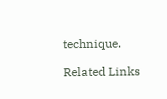technique.

Related Links